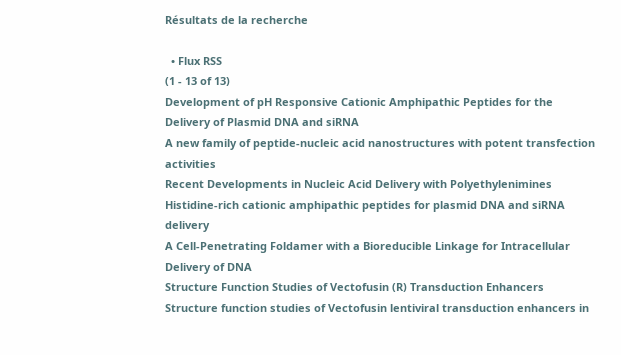Résultats de la recherche

  • Flux RSS
(1 - 13 of 13)
Development of pH Responsive Cationic Amphipathic Peptides for the Delivery of Plasmid DNA and siRNA
A new family of peptide-nucleic acid nanostructures with potent transfection activities
Recent Developments in Nucleic Acid Delivery with Polyethylenimines
Histidine-rich cationic amphipathic peptides for plasmid DNA and siRNA delivery
A Cell-Penetrating Foldamer with a Bioreducible Linkage for Intracellular Delivery of DNA
Structure Function Studies of Vectofusin (R) Transduction Enhancers
Structure function studies of Vectofusin lentiviral transduction enhancers in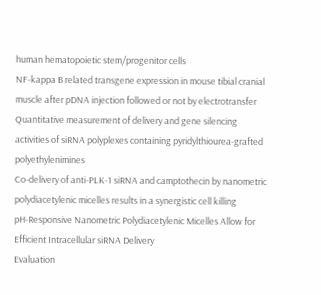human hematopoietic stem/progenitor cells
NF-kappa B related transgene expression in mouse tibial cranial muscle after pDNA injection followed or not by electrotransfer
Quantitative measurement of delivery and gene silencing activities of siRNA polyplexes containing pyridylthiourea-grafted polyethylenimines
Co-delivery of anti-PLK-1 siRNA and camptothecin by nanometric polydiacetylenic micelles results in a synergistic cell killing
pH-Responsive Nanometric Polydiacetylenic Micelles Allow for Efficient Intracellular siRNA Delivery
Evaluation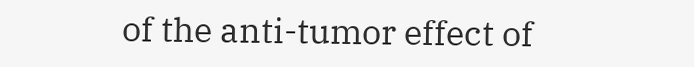of the anti-tumor effect of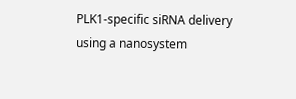PLK1-specific siRNA delivery using a nanosystem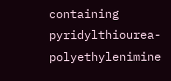containing pyridylthiourea- polyethylenimine